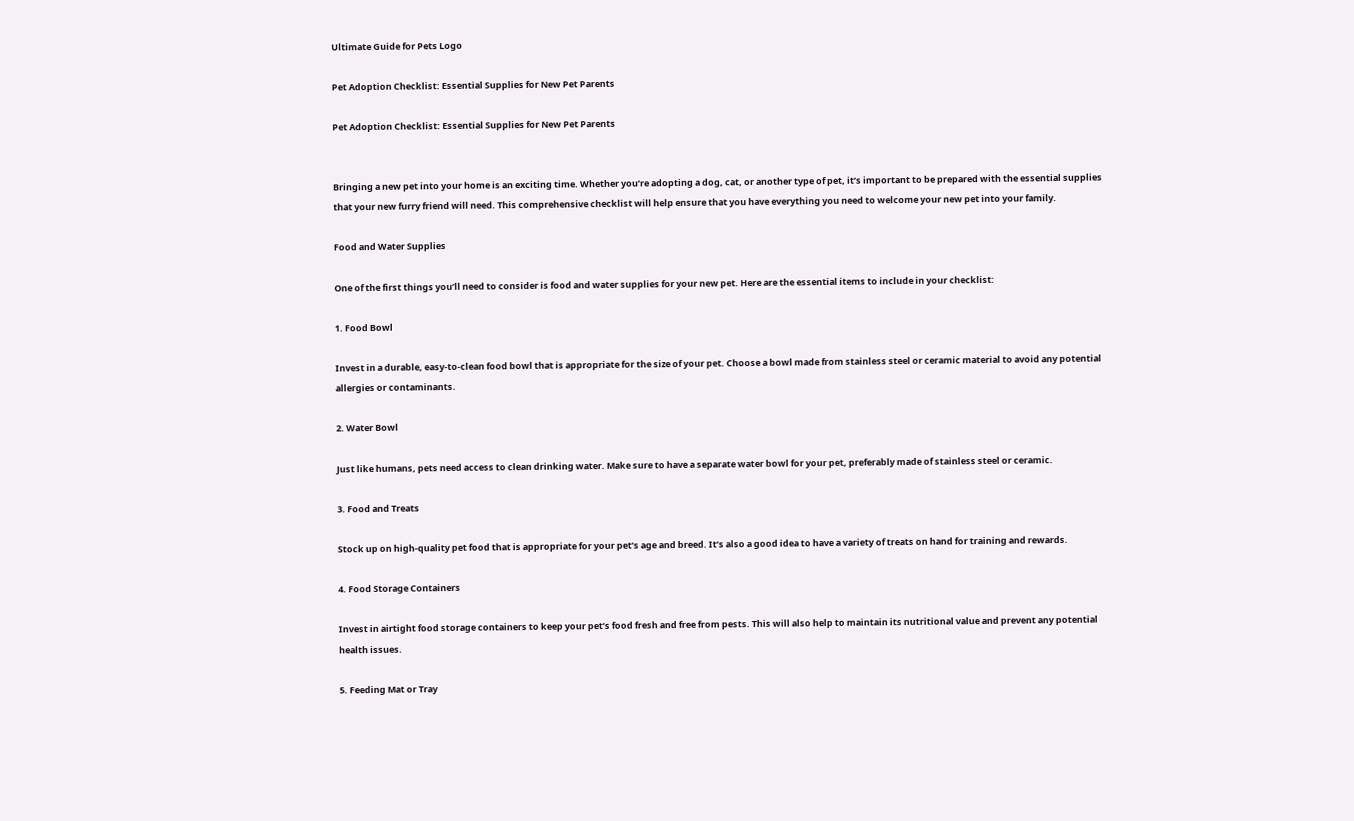Ultimate Guide for Pets Logo

Pet Adoption Checklist: Essential Supplies for New Pet Parents

Pet Adoption Checklist: Essential Supplies for New Pet Parents


Bringing a new pet into your home is an exciting time. Whether you’re adopting a dog, cat, or another type of pet, it’s important to be prepared with the essential supplies that your new furry friend will need. This comprehensive checklist will help ensure that you have everything you need to welcome your new pet into your family.

Food and Water Supplies

One of the first things you’ll need to consider is food and water supplies for your new pet. Here are the essential items to include in your checklist:

1. Food Bowl

Invest in a durable, easy-to-clean food bowl that is appropriate for the size of your pet. Choose a bowl made from stainless steel or ceramic material to avoid any potential allergies or contaminants.

2. Water Bowl

Just like humans, pets need access to clean drinking water. Make sure to have a separate water bowl for your pet, preferably made of stainless steel or ceramic.

3. Food and Treats

Stock up on high-quality pet food that is appropriate for your pet’s age and breed. It’s also a good idea to have a variety of treats on hand for training and rewards.

4. Food Storage Containers

Invest in airtight food storage containers to keep your pet’s food fresh and free from pests. This will also help to maintain its nutritional value and prevent any potential health issues.

5. Feeding Mat or Tray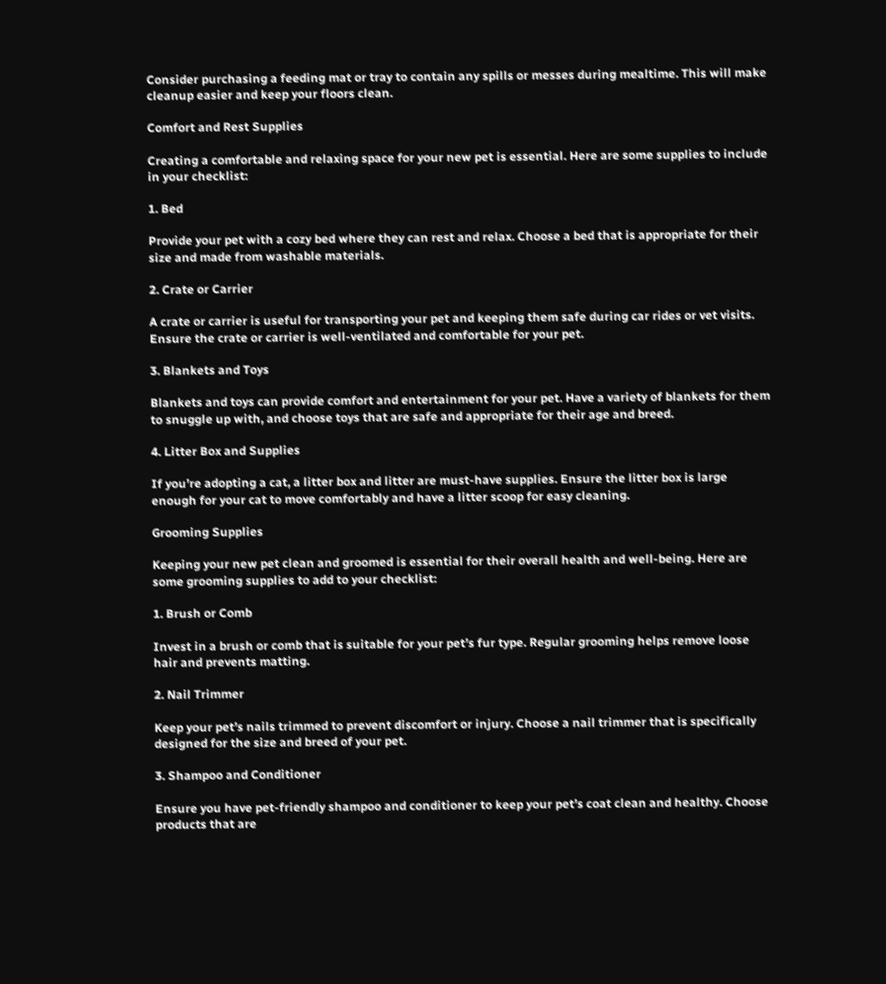Consider purchasing a feeding mat or tray to contain any spills or messes during mealtime. This will make cleanup easier and keep your floors clean.

Comfort and Rest Supplies

Creating a comfortable and relaxing space for your new pet is essential. Here are some supplies to include in your checklist:

1. Bed

Provide your pet with a cozy bed where they can rest and relax. Choose a bed that is appropriate for their size and made from washable materials.

2. Crate or Carrier

A crate or carrier is useful for transporting your pet and keeping them safe during car rides or vet visits. Ensure the crate or carrier is well-ventilated and comfortable for your pet.

3. Blankets and Toys

Blankets and toys can provide comfort and entertainment for your pet. Have a variety of blankets for them to snuggle up with, and choose toys that are safe and appropriate for their age and breed.

4. Litter Box and Supplies

If you’re adopting a cat, a litter box and litter are must-have supplies. Ensure the litter box is large enough for your cat to move comfortably and have a litter scoop for easy cleaning.

Grooming Supplies

Keeping your new pet clean and groomed is essential for their overall health and well-being. Here are some grooming supplies to add to your checklist:

1. Brush or Comb

Invest in a brush or comb that is suitable for your pet’s fur type. Regular grooming helps remove loose hair and prevents matting.

2. Nail Trimmer

Keep your pet’s nails trimmed to prevent discomfort or injury. Choose a nail trimmer that is specifically designed for the size and breed of your pet.

3. Shampoo and Conditioner

Ensure you have pet-friendly shampoo and conditioner to keep your pet’s coat clean and healthy. Choose products that are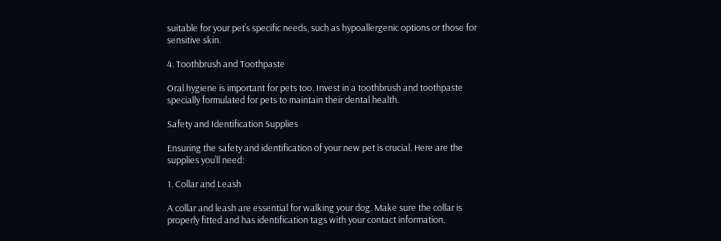suitable for your pet’s specific needs, such as hypoallergenic options or those for sensitive skin.

4. Toothbrush and Toothpaste

Oral hygiene is important for pets too. Invest in a toothbrush and toothpaste specially formulated for pets to maintain their dental health.

Safety and Identification Supplies

Ensuring the safety and identification of your new pet is crucial. Here are the supplies you’ll need:

1. Collar and Leash

A collar and leash are essential for walking your dog. Make sure the collar is properly fitted and has identification tags with your contact information.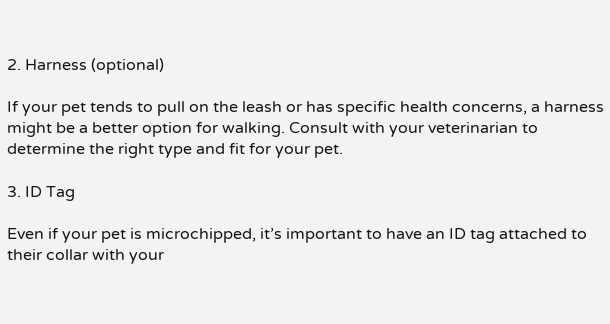2. Harness (optional)

If your pet tends to pull on the leash or has specific health concerns, a harness might be a better option for walking. Consult with your veterinarian to determine the right type and fit for your pet.

3. ID Tag

Even if your pet is microchipped, it’s important to have an ID tag attached to their collar with your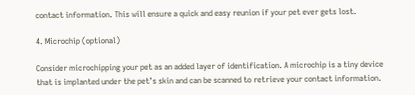contact information. This will ensure a quick and easy reunion if your pet ever gets lost.

4. Microchip (optional)

Consider microchipping your pet as an added layer of identification. A microchip is a tiny device that is implanted under the pet’s skin and can be scanned to retrieve your contact information.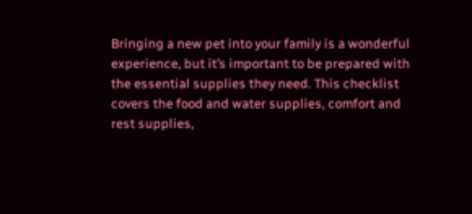Bringing a new pet into your family is a wonderful experience, but it’s important to be prepared with the essential supplies they need. This checklist covers the food and water supplies, comfort and rest supplies,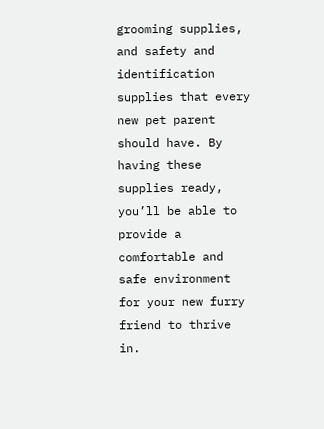grooming supplies, and safety and identification supplies that every new pet parent should have. By having these supplies ready, you’ll be able to provide a comfortable and safe environment for your new furry friend to thrive in.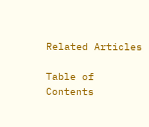Related Articles

Table of Contents